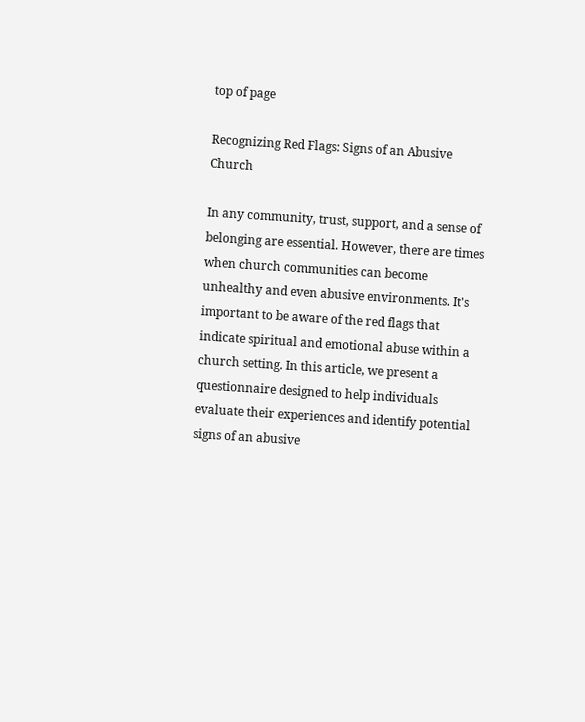top of page

Recognizing Red Flags: Signs of an Abusive Church

In any community, trust, support, and a sense of belonging are essential. However, there are times when church communities can become unhealthy and even abusive environments. It's important to be aware of the red flags that indicate spiritual and emotional abuse within a church setting. In this article, we present a questionnaire designed to help individuals evaluate their experiences and identify potential signs of an abusive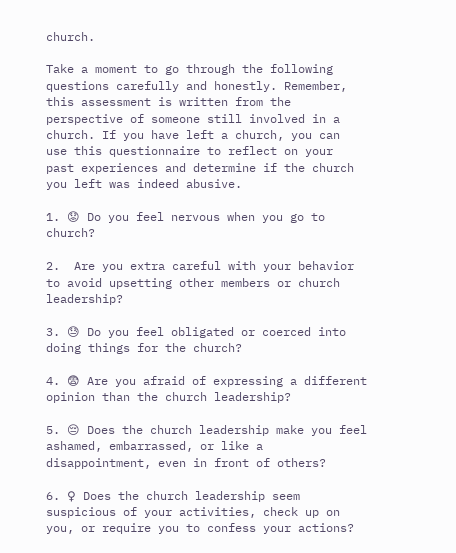church.

Take a moment to go through the following questions carefully and honestly. Remember, this assessment is written from the perspective of someone still involved in a church. If you have left a church, you can use this questionnaire to reflect on your past experiences and determine if the church you left was indeed abusive.

1. 😟 Do you feel nervous when you go to church?

2.  Are you extra careful with your behavior to avoid upsetting other members or church leadership?

3. 😓 Do you feel obligated or coerced into doing things for the church?

4. 😨 Are you afraid of expressing a different opinion than the church leadership?

5. 😔 Does the church leadership make you feel ashamed, embarrassed, or like a disappointment, even in front of others?

6. ♀ Does the church leadership seem suspicious of your activities, check up on you, or require you to confess your actions?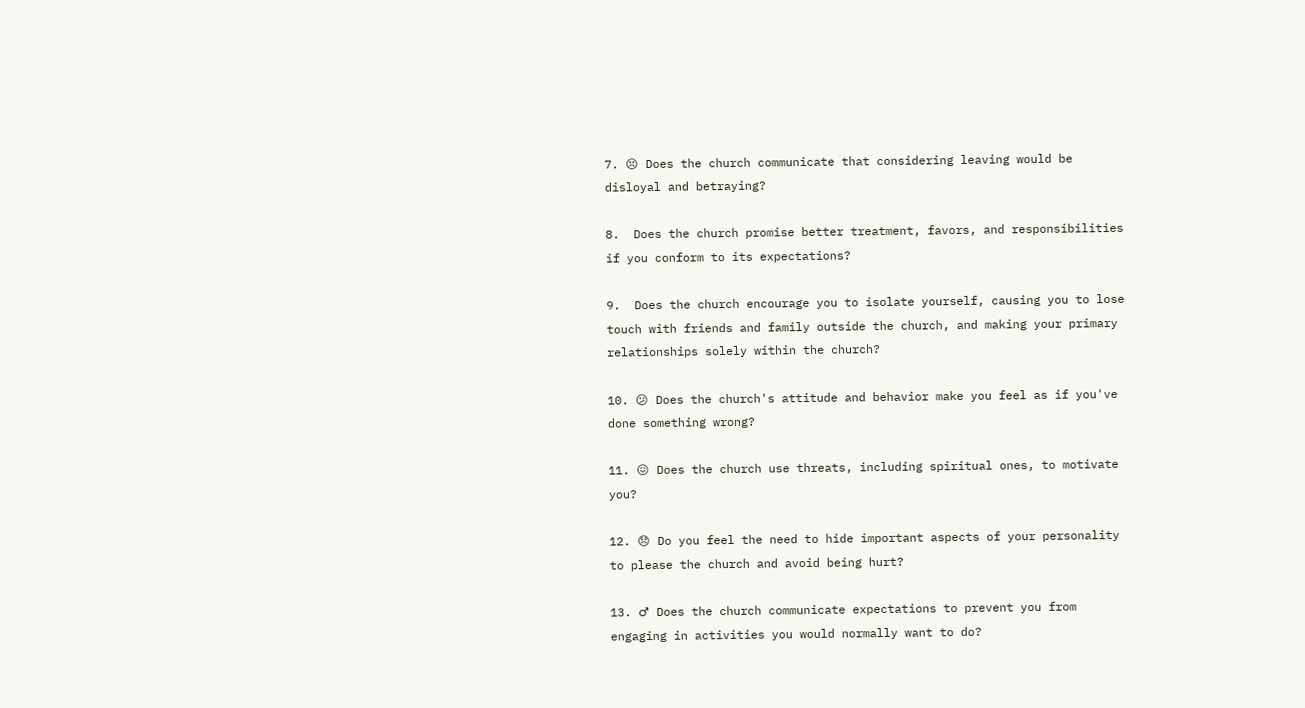7. 😣 Does the church communicate that considering leaving would be disloyal and betraying?

8.  Does the church promise better treatment, favors, and responsibilities if you conform to its expectations?

9.  Does the church encourage you to isolate yourself, causing you to lose touch with friends and family outside the church, and making your primary relationships solely within the church?

10. 😕 Does the church's attitude and behavior make you feel as if you've done something wrong?

11. 😖 Does the church use threats, including spiritual ones, to motivate you?

12. 😞 Do you feel the need to hide important aspects of your personality to please the church and avoid being hurt?

13. ♂ Does the church communicate expectations to prevent you from engaging in activities you would normally want to do?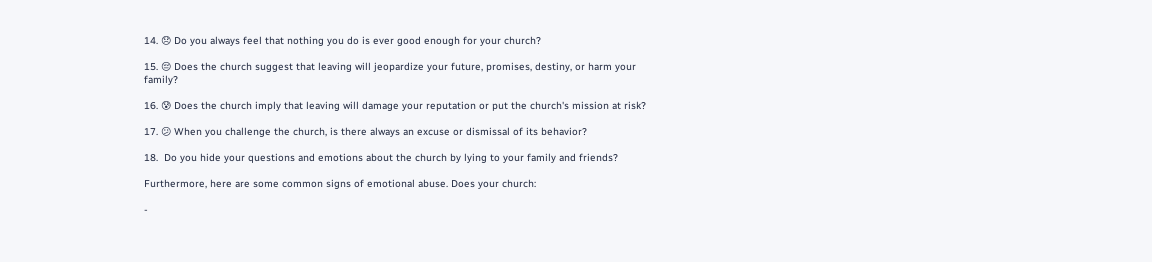14. 😞 Do you always feel that nothing you do is ever good enough for your church?

15. 😔 Does the church suggest that leaving will jeopardize your future, promises, destiny, or harm your family?

16. 😰 Does the church imply that leaving will damage your reputation or put the church's mission at risk?

17. 😕 When you challenge the church, is there always an excuse or dismissal of its behavior?

18.  Do you hide your questions and emotions about the church by lying to your family and friends?

Furthermore, here are some common signs of emotional abuse. Does your church:

-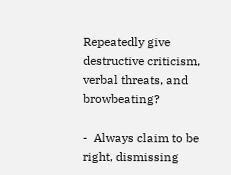Repeatedly give destructive criticism, verbal threats, and browbeating?

-  Always claim to be right, dismissing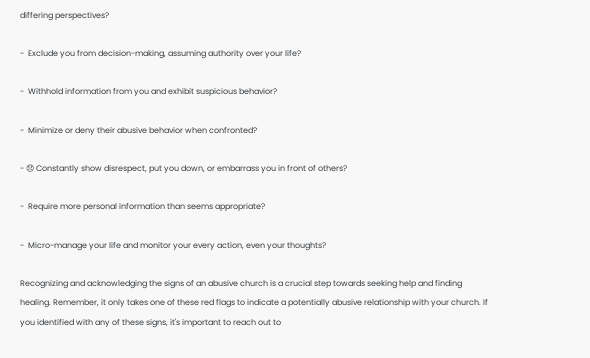differing perspectives?

-  Exclude you from decision-making, assuming authority over your life?

-  Withhold information from you and exhibit suspicious behavior?

-  Minimize or deny their abusive behavior when confronted?

- 😞 Constantly show disrespect, put you down, or embarrass you in front of others?

-  Require more personal information than seems appropriate?

-  Micro-manage your life and monitor your every action, even your thoughts?

Recognizing and acknowledging the signs of an abusive church is a crucial step towards seeking help and finding healing. Remember, it only takes one of these red flags to indicate a potentially abusive relationship with your church. If you identified with any of these signs, it's important to reach out to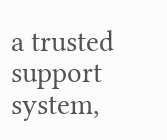a trusted support system,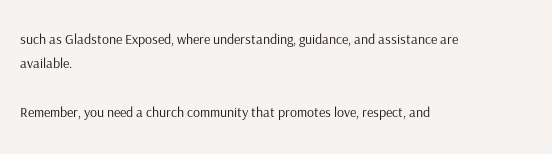such as Gladstone Exposed, where understanding, guidance, and assistance are available.

Remember, you need a church community that promotes love, respect, and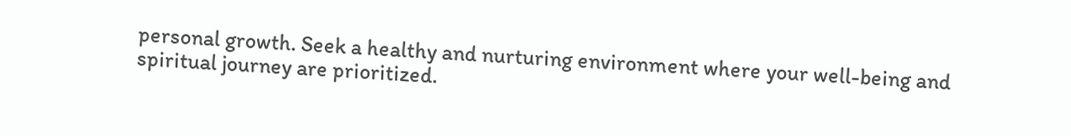personal growth. Seek a healthy and nurturing environment where your well-being and spiritual journey are prioritized.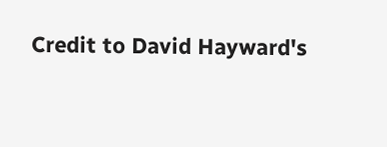Credit to David Hayward's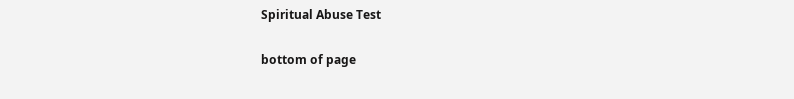Spiritual Abuse Test


bottom of page